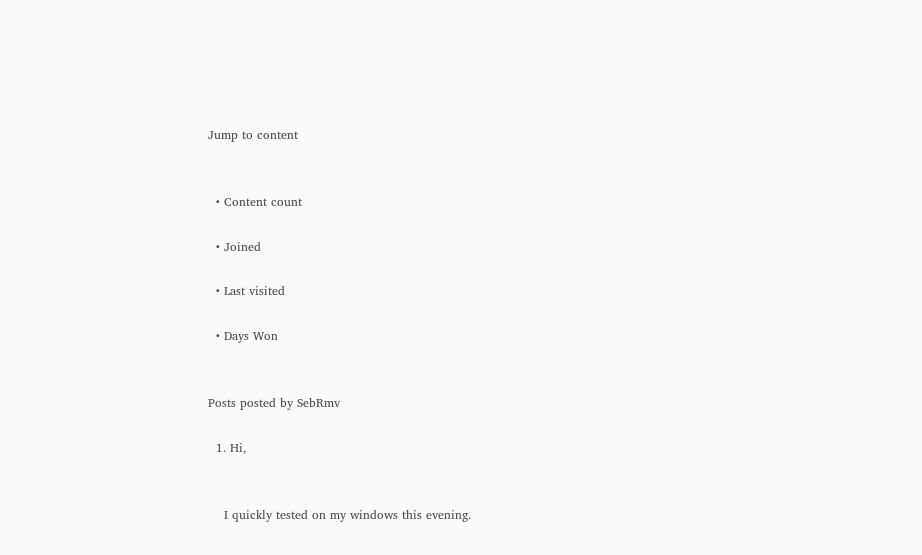Jump to content


  • Content count

  • Joined

  • Last visited

  • Days Won


Posts posted by SebRmv

  1. Hi,


    I quickly tested on my windows this evening.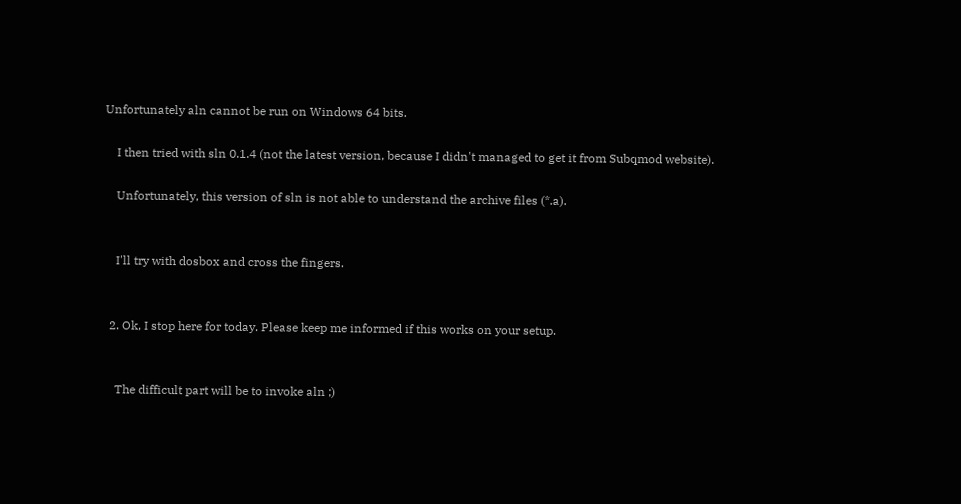Unfortunately aln cannot be run on Windows 64 bits.

    I then tried with sln 0.1.4 (not the latest version, because I didn't managed to get it from Subqmod website).

    Unfortunately, this version of sln is not able to understand the archive files (*.a).


    I'll try with dosbox and cross the fingers.


  2. Ok, I stop here for today. Please keep me informed if this works on your setup.


    The difficult part will be to invoke aln ;)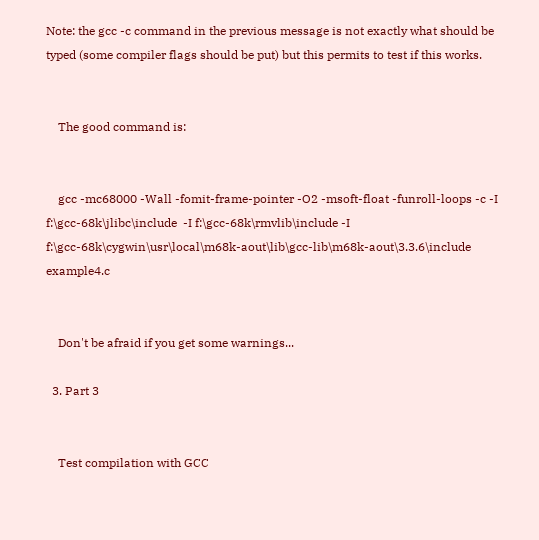Note: the gcc -c command in the previous message is not exactly what should be typed (some compiler flags should be put) but this permits to test if this works.


    The good command is:


    gcc -mc68000 -Wall -fomit-frame-pointer -O2 -msoft-float -funroll-loops -c -I f:\gcc-68k\jlibc\include  -I f:\gcc-68k\rmvlib\include -I f:\gcc-68k\cygwin\usr\local\m68k-aout\lib\gcc-lib\m68k-aout\3.3.6\include example4.c


    Don't be afraid if you get some warnings...

  3. Part 3


    Test compilation with GCC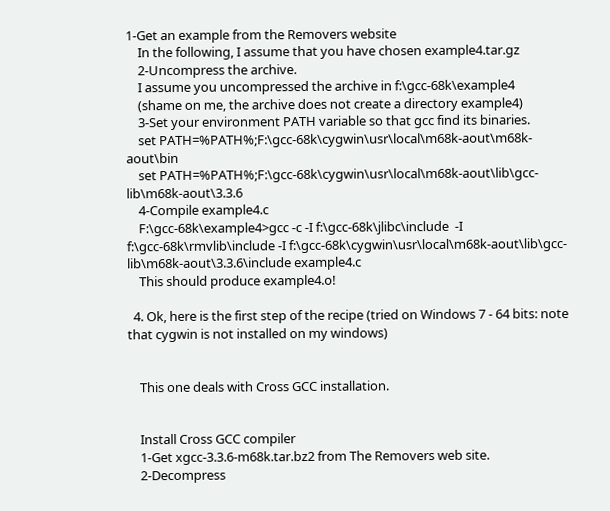1-Get an example from the Removers website
    In the following, I assume that you have chosen example4.tar.gz
    2-Uncompress the archive.
    I assume you uncompressed the archive in f:\gcc-68k\example4
    (shame on me, the archive does not create a directory example4)
    3-Set your environment PATH variable so that gcc find its binaries.
    set PATH=%PATH%;F:\gcc-68k\cygwin\usr\local\m68k-aout\m68k-aout\bin
    set PATH=%PATH%;F:\gcc-68k\cygwin\usr\local\m68k-aout\lib\gcc-lib\m68k-aout\3.3.6
    4-Compile example4.c
    F:\gcc-68k\example4>gcc -c -I f:\gcc-68k\jlibc\include  -I f:\gcc-68k\rmvlib\include -I f:\gcc-68k\cygwin\usr\local\m68k-aout\lib\gcc-lib\m68k-aout\3.3.6\include example4.c
    This should produce example4.o!

  4. Ok, here is the first step of the recipe (tried on Windows 7 - 64 bits: note that cygwin is not installed on my windows)


    This one deals with Cross GCC installation.


    Install Cross GCC compiler
    1-Get xgcc-3.3.6-m68k.tar.bz2 from The Removers web site.
    2-Decompress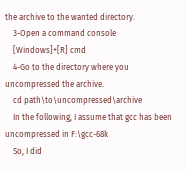the archive to the wanted directory.
    3-Open a command console
    [Windows]+[R] cmd
    4-Go to the directory where you uncompressed the archive.
    cd path\to\uncompressed\archive
    In the following, I assume that gcc has been uncompressed in F:\gcc-68k
    So, I did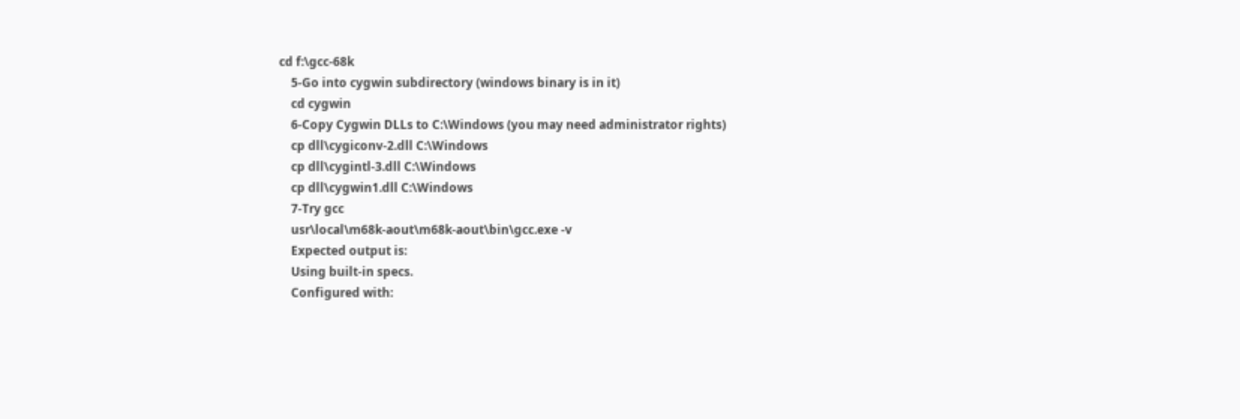cd f:\gcc-68k
    5-Go into cygwin subdirectory (windows binary is in it)
    cd cygwin
    6-Copy Cygwin DLLs to C:\Windows (you may need administrator rights)
    cp dll\cygiconv-2.dll C:\Windows
    cp dll\cygintl-3.dll C:\Windows
    cp dll\cygwin1.dll C:\Windows
    7-Try gcc
    usr\local\m68k-aout\m68k-aout\bin\gcc.exe -v
    Expected output is:
    Using built-in specs.
    Configured with: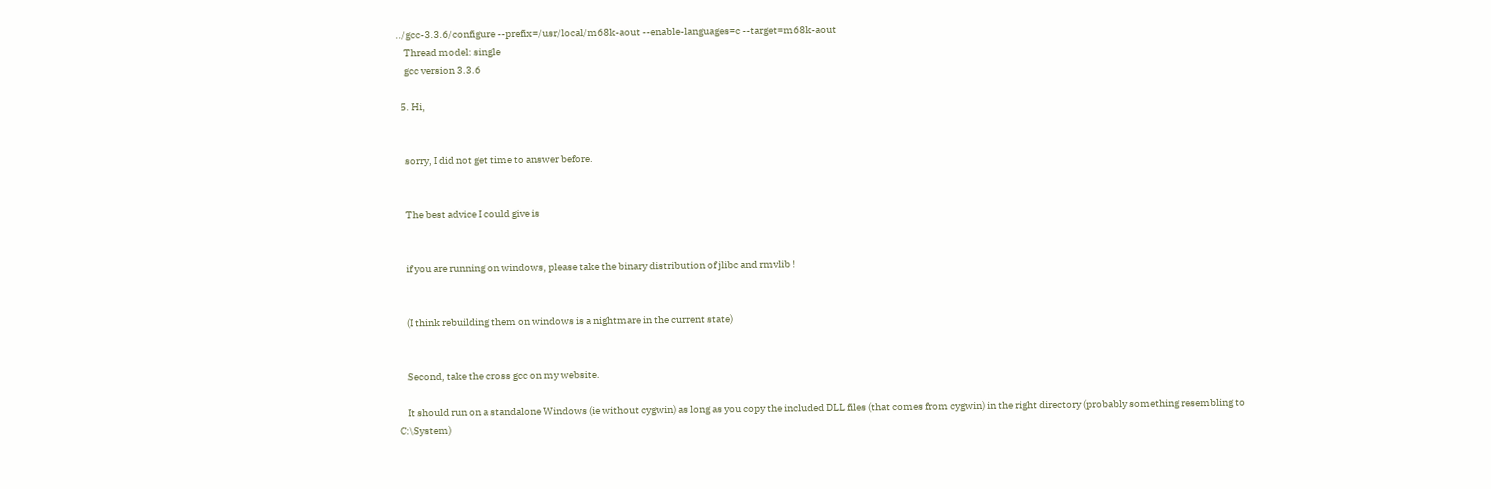../gcc-3.3.6/configure --prefix=/usr/local/m68k-aout --enable-languages=c --target=m68k-aout
    Thread model: single
    gcc version 3.3.6

  5. Hi,


    sorry, I did not get time to answer before.


    The best advice I could give is


    if you are running on windows, please take the binary distribution of jlibc and rmvlib !


    (I think rebuilding them on windows is a nightmare in the current state)


    Second, take the cross gcc on my website.

    It should run on a standalone Windows (ie without cygwin) as long as you copy the included DLL files (that comes from cygwin) in the right directory (probably something resembling to C:\System)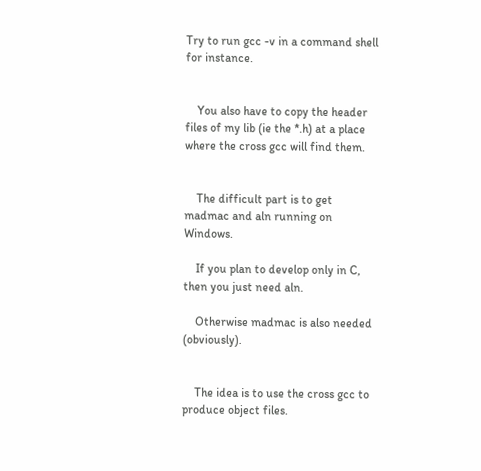Try to run gcc -v in a command shell for instance.


    You also have to copy the header files of my lib (ie the *.h) at a place where the cross gcc will find them.


    The difficult part is to get madmac and aln running on Windows.

    If you plan to develop only in C, then you just need aln.

    Otherwise madmac is also needed (obviously).


    The idea is to use the cross gcc to produce object files.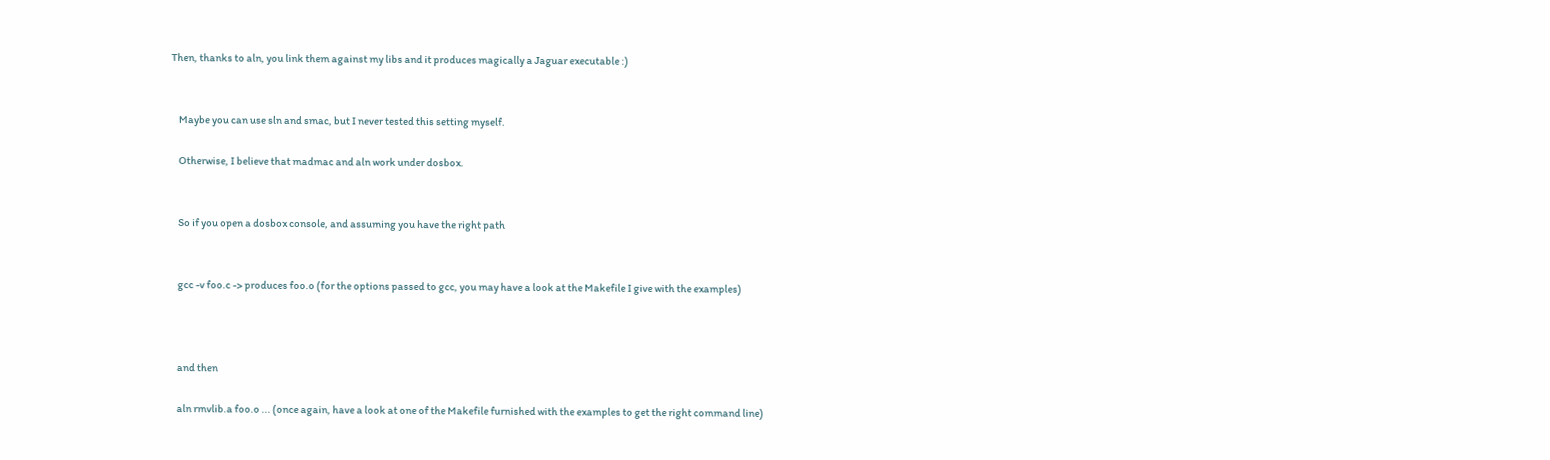Then, thanks to aln, you link them against my libs and it produces magically a Jaguar executable :)


    Maybe you can use sln and smac, but I never tested this setting myself.

    Otherwise, I believe that madmac and aln work under dosbox.


    So if you open a dosbox console, and assuming you have the right path


    gcc -v foo.c -> produces foo.o (for the options passed to gcc, you may have a look at the Makefile I give with the examples)



    and then

    aln rmvlib.a foo.o ... (once again, have a look at one of the Makefile furnished with the examples to get the right command line)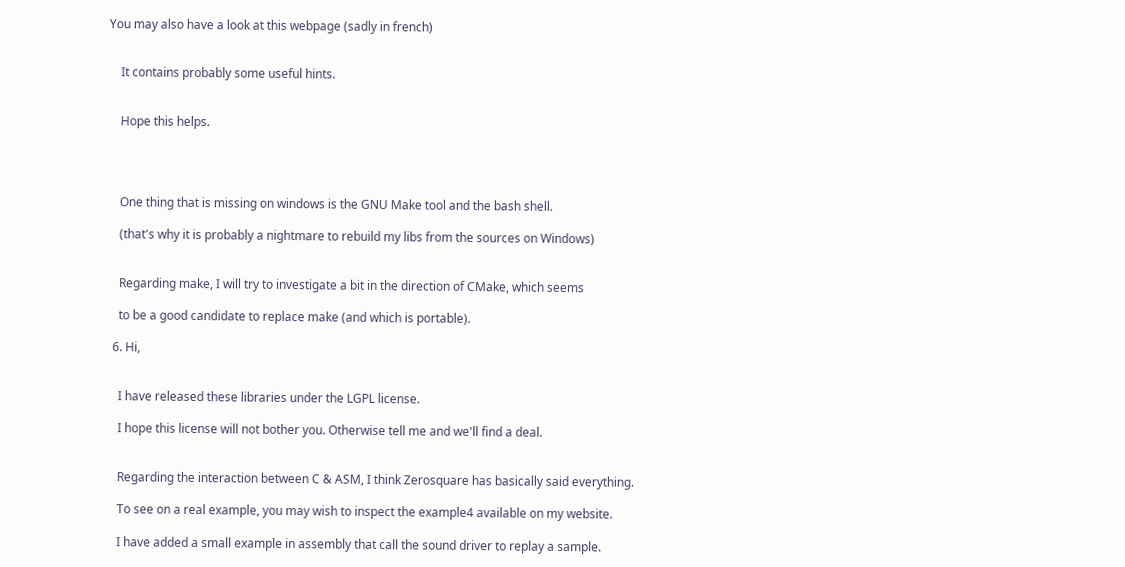You may also have a look at this webpage (sadly in french)


    It contains probably some useful hints.


    Hope this helps.




    One thing that is missing on windows is the GNU Make tool and the bash shell.

    (that's why it is probably a nightmare to rebuild my libs from the sources on Windows)


    Regarding make, I will try to investigate a bit in the direction of CMake, which seems

    to be a good candidate to replace make (and which is portable).

  6. Hi,


    I have released these libraries under the LGPL license.

    I hope this license will not bother you. Otherwise tell me and we'll find a deal.


    Regarding the interaction between C & ASM, I think Zerosquare has basically said everything.

    To see on a real example, you may wish to inspect the example4 available on my website.

    I have added a small example in assembly that call the sound driver to replay a sample.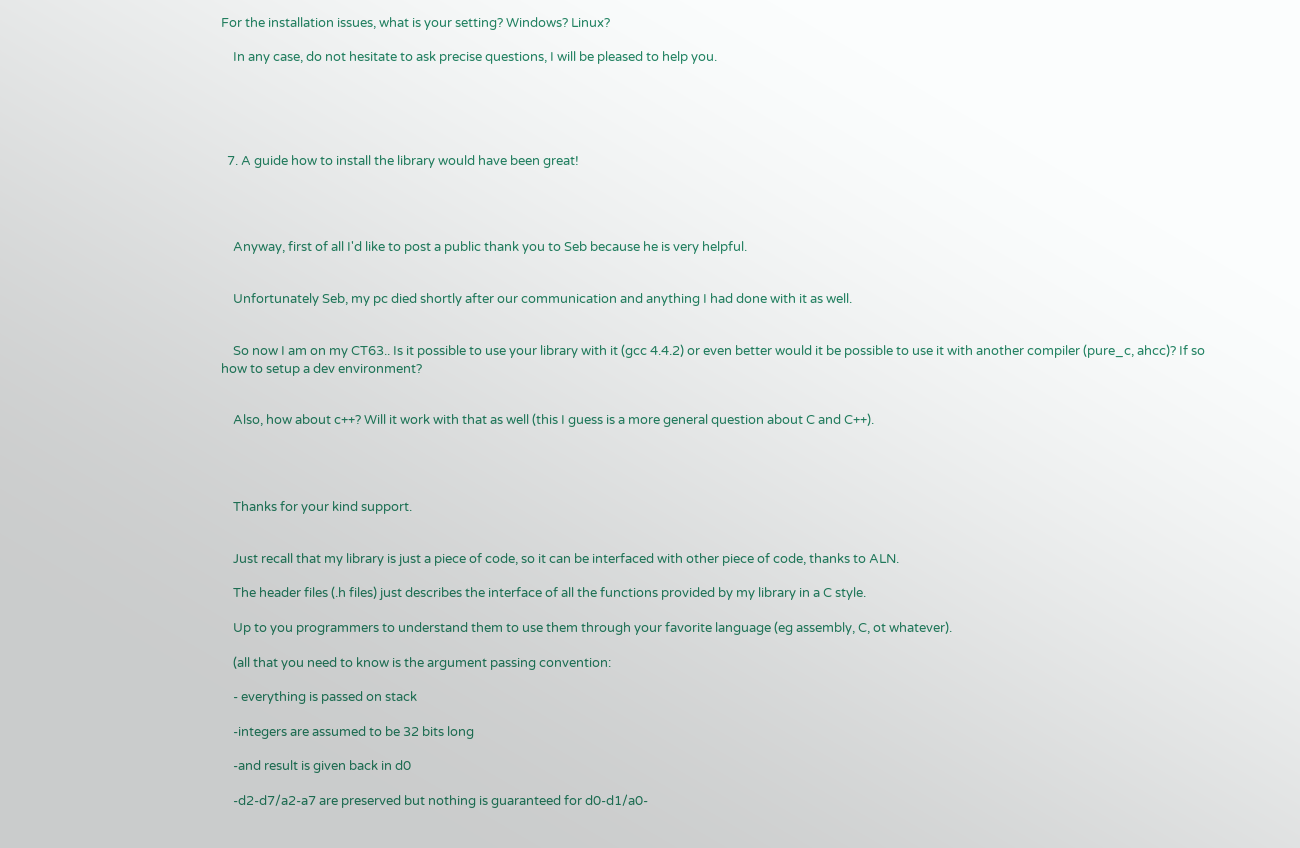For the installation issues, what is your setting? Windows? Linux?

    In any case, do not hesitate to ask precise questions, I will be pleased to help you.





  7. A guide how to install the library would have been great!




    Anyway, first of all I'd like to post a public thank you to Seb because he is very helpful.


    Unfortunately Seb, my pc died shortly after our communication and anything I had done with it as well.


    So now I am on my CT63.. Is it possible to use your library with it (gcc 4.4.2) or even better would it be possible to use it with another compiler (pure_c, ahcc)? If so how to setup a dev environment?


    Also, how about c++? Will it work with that as well (this I guess is a more general question about C and C++).




    Thanks for your kind support.


    Just recall that my library is just a piece of code, so it can be interfaced with other piece of code, thanks to ALN.

    The header files (.h files) just describes the interface of all the functions provided by my library in a C style.

    Up to you programmers to understand them to use them through your favorite language (eg assembly, C, ot whatever).

    (all that you need to know is the argument passing convention:

    - everything is passed on stack

    -integers are assumed to be 32 bits long

    -and result is given back in d0

    -d2-d7/a2-a7 are preserved but nothing is guaranteed for d0-d1/a0-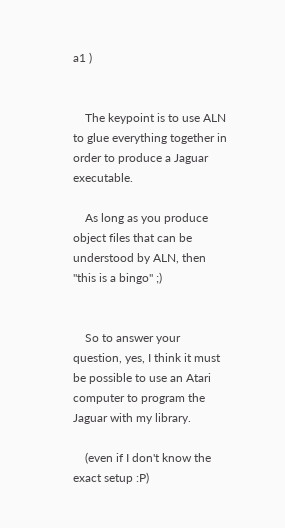a1 )


    The keypoint is to use ALN to glue everything together in order to produce a Jaguar executable.

    As long as you produce object files that can be understood by ALN, then "this is a bingo" ;)


    So to answer your question, yes, I think it must be possible to use an Atari computer to program the Jaguar with my library.

    (even if I don't know the exact setup :P)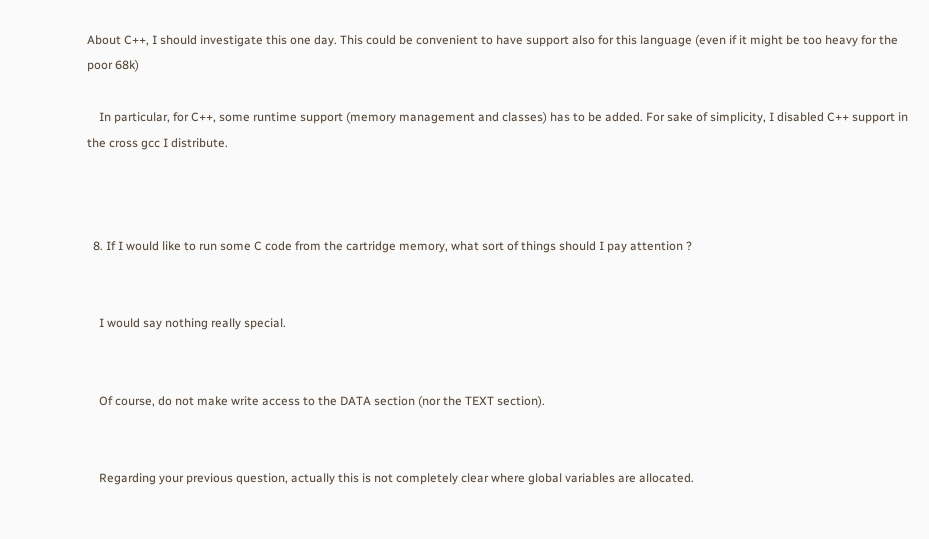About C++, I should investigate this one day. This could be convenient to have support also for this language (even if it might be too heavy for the poor 68k)

    In particular, for C++, some runtime support (memory management and classes) has to be added. For sake of simplicity, I disabled C++ support in the cross gcc I distribute.



  8. If I would like to run some C code from the cartridge memory, what sort of things should I pay attention ?


    I would say nothing really special.


    Of course, do not make write access to the DATA section (nor the TEXT section).


    Regarding your previous question, actually this is not completely clear where global variables are allocated.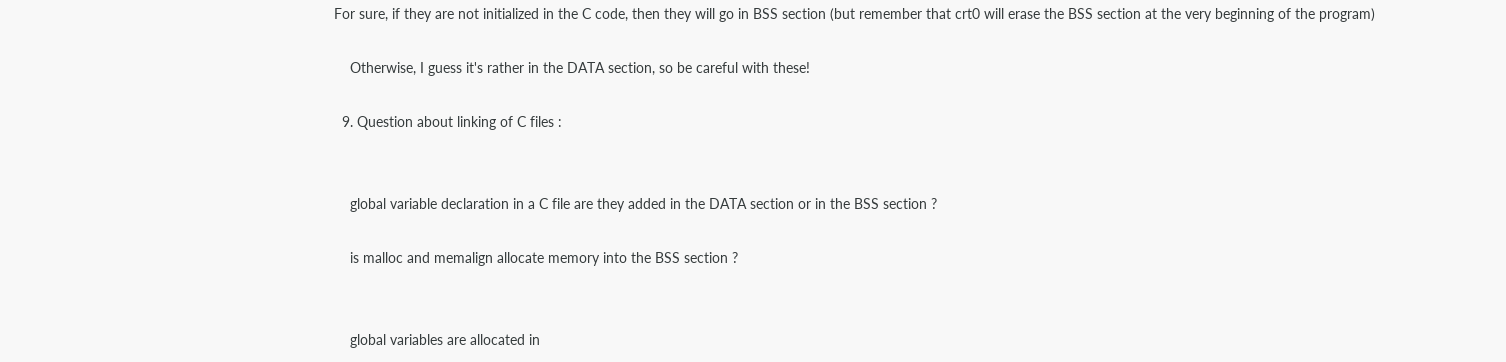For sure, if they are not initialized in the C code, then they will go in BSS section (but remember that crt0 will erase the BSS section at the very beginning of the program)

    Otherwise, I guess it's rather in the DATA section, so be careful with these!

  9. Question about linking of C files :


    global variable declaration in a C file are they added in the DATA section or in the BSS section ?

    is malloc and memalign allocate memory into the BSS section ?


    global variables are allocated in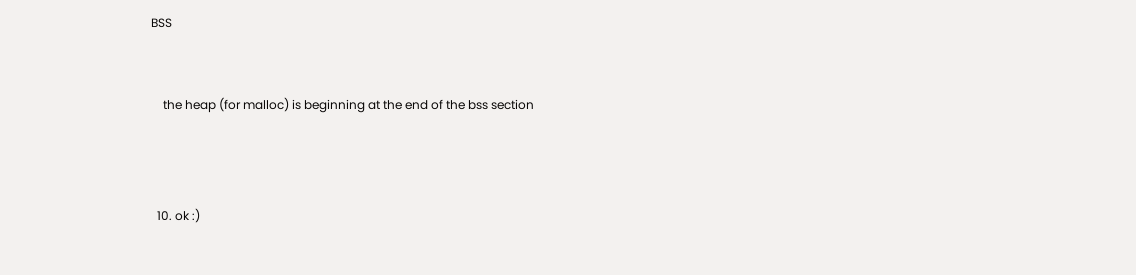BSS


    the heap (for malloc) is beginning at the end of the bss section



  10. ok :)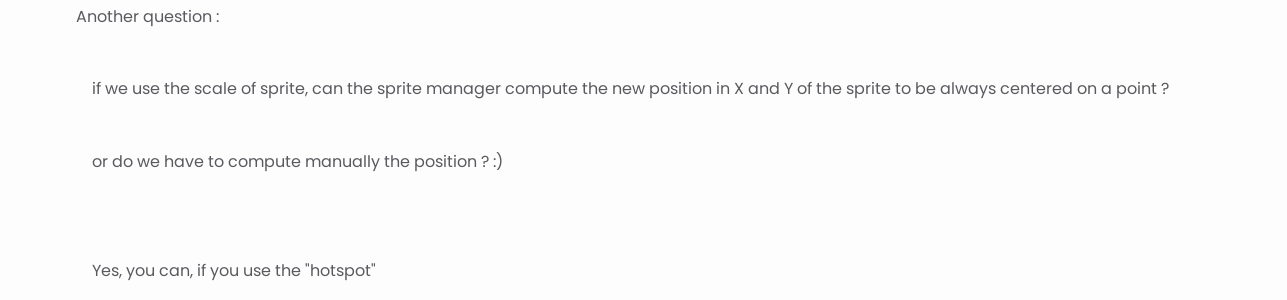Another question :

    if we use the scale of sprite, can the sprite manager compute the new position in X and Y of the sprite to be always centered on a point ?

    or do we have to compute manually the position ? :)


    Yes, you can, if you use the "hotspot"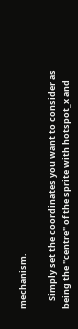mechanism.

    Simply set the coordinates you want to consider as being the "centre" of the sprite with hotspot_x and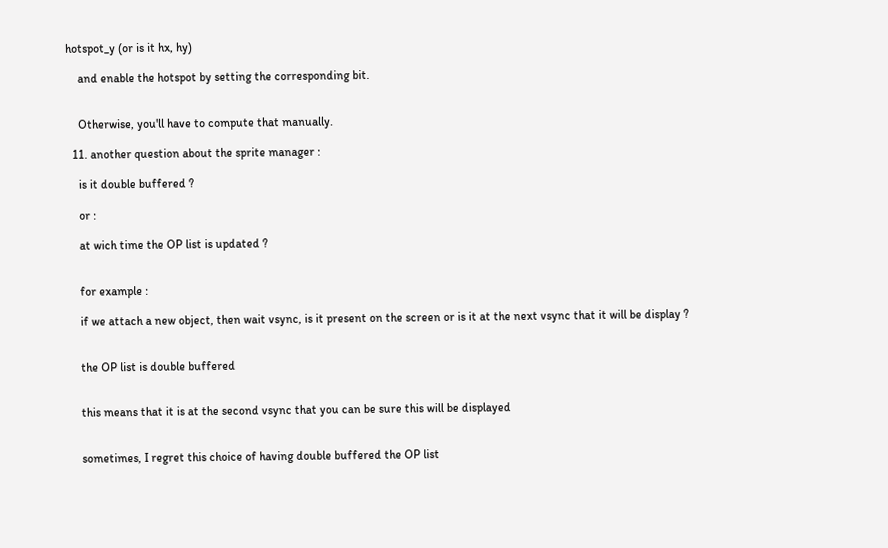hotspot_y (or is it hx, hy)

    and enable the hotspot by setting the corresponding bit.


    Otherwise, you'll have to compute that manually.

  11. another question about the sprite manager :

    is it double buffered ?

    or :

    at wich time the OP list is updated ?


    for example :

    if we attach a new object, then wait vsync, is it present on the screen or is it at the next vsync that it will be display ?


    the OP list is double buffered


    this means that it is at the second vsync that you can be sure this will be displayed


    sometimes, I regret this choice of having double buffered the OP list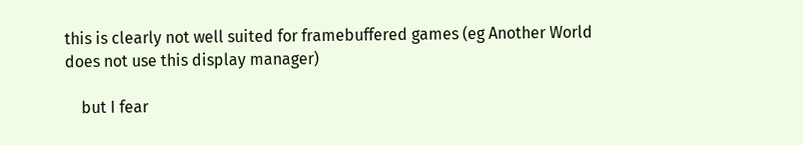this is clearly not well suited for framebuffered games (eg Another World does not use this display manager)

    but I fear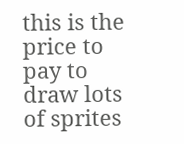this is the price to pay to draw lots of sprites